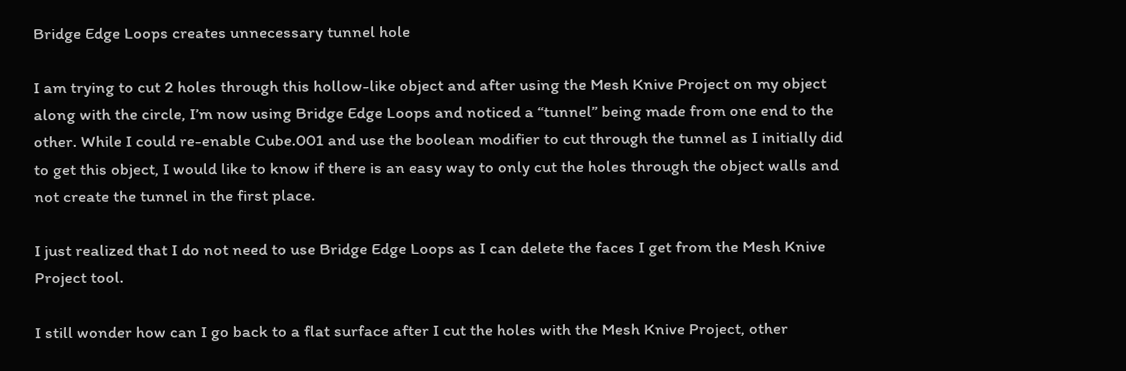Bridge Edge Loops creates unnecessary tunnel hole

I am trying to cut 2 holes through this hollow-like object and after using the Mesh Knive Project on my object along with the circle, I’m now using Bridge Edge Loops and noticed a “tunnel” being made from one end to the other. While I could re-enable Cube.001 and use the boolean modifier to cut through the tunnel as I initially did to get this object, I would like to know if there is an easy way to only cut the holes through the object walls and not create the tunnel in the first place.

I just realized that I do not need to use Bridge Edge Loops as I can delete the faces I get from the Mesh Knive Project tool.

I still wonder how can I go back to a flat surface after I cut the holes with the Mesh Knive Project, other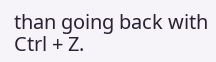than going back with Ctrl + Z.